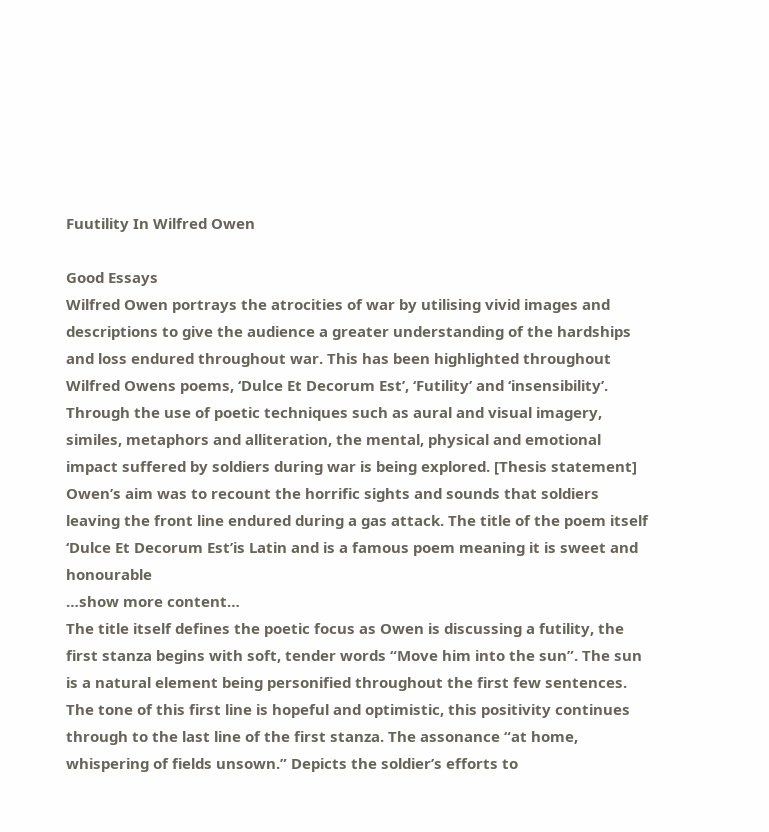Fuutility In Wilfred Owen

Good Essays
Wilfred Owen portrays the atrocities of war by utilising vivid images and descriptions to give the audience a greater understanding of the hardships and loss endured throughout war. This has been highlighted throughout Wilfred Owens poems, ‘Dulce Et Decorum Est’, ‘Futility’ and ‘insensibility’. Through the use of poetic techniques such as aural and visual imagery, similes, metaphors and alliteration, the mental, physical and emotional impact suffered by soldiers during war is being explored. [Thesis statement]
Owen’s aim was to recount the horrific sights and sounds that soldiers leaving the front line endured during a gas attack. The title of the poem itself ‘Dulce Et Decorum Est’is Latin and is a famous poem meaning it is sweet and honourable
…show more content…
The title itself defines the poetic focus as Owen is discussing a futility, the first stanza begins with soft, tender words “Move him into the sun”. The sun is a natural element being personified throughout the first few sentences. The tone of this first line is hopeful and optimistic, this positivity continues through to the last line of the first stanza. The assonance “at home, whispering of fields unsown.” Depicts the soldier’s efforts to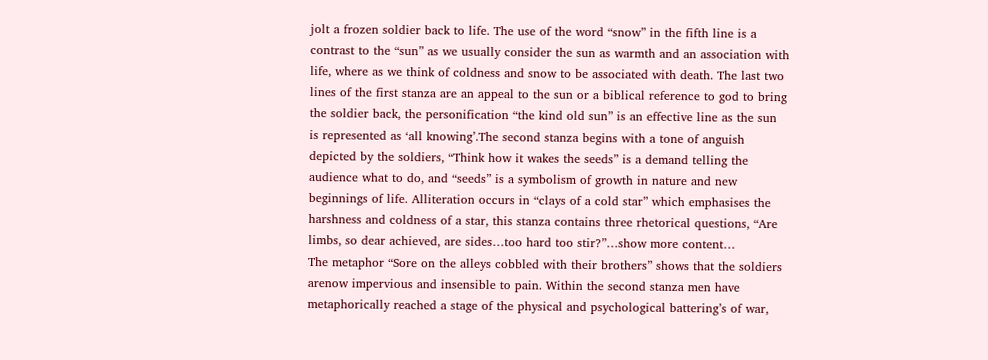jolt a frozen soldier back to life. The use of the word “snow” in the fifth line is a contrast to the “sun” as we usually consider the sun as warmth and an association with life, where as we think of coldness and snow to be associated with death. The last two lines of the first stanza are an appeal to the sun or a biblical reference to god to bring the soldier back, the personification “the kind old sun” is an effective line as the sun is represented as ‘all knowing’.The second stanza begins with a tone of anguish depicted by the soldiers, “Think how it wakes the seeds” is a demand telling the audience what to do, and “seeds” is a symbolism of growth in nature and new beginnings of life. Alliteration occurs in “clays of a cold star” which emphasises the harshness and coldness of a star, this stanza contains three rhetorical questions, “Are limbs, so dear achieved, are sides…too hard too stir?”…show more content…
The metaphor “Sore on the alleys cobbled with their brothers” shows that the soldiers arenow impervious and insensible to pain. Within the second stanza men have metaphorically reached a stage of the physical and psychological battering’s of war,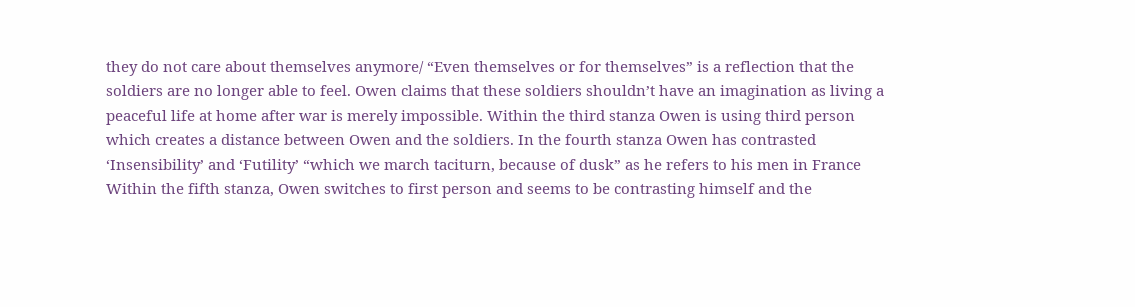they do not care about themselves anymore/ “Even themselves or for themselves” is a reflection that the soldiers are no longer able to feel. Owen claims that these soldiers shouldn’t have an imagination as living a peaceful life at home after war is merely impossible. Within the third stanza Owen is using third person which creates a distance between Owen and the soldiers. In the fourth stanza Owen has contrasted ‘Insensibility’ and ‘Futility’ “which we march taciturn, because of dusk” as he refers to his men in France Within the fifth stanza, Owen switches to first person and seems to be contrasting himself and the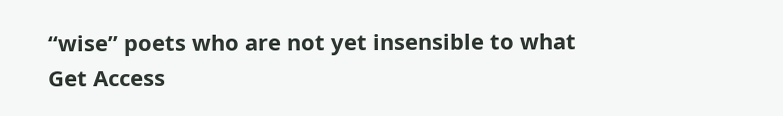“wise” poets who are not yet insensible to what
Get Access